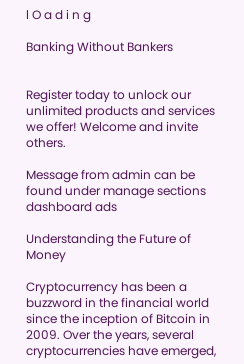l O a d i n g

Banking Without Bankers


Register today to unlock our unlimited products and services we offer! Welcome and invite others.

Message from admin can be found under manage sections dashboard ads

Understanding the Future of Money

Cryptocurrency has been a buzzword in the financial world since the inception of Bitcoin in 2009. Over the years, several cryptocurrencies have emerged,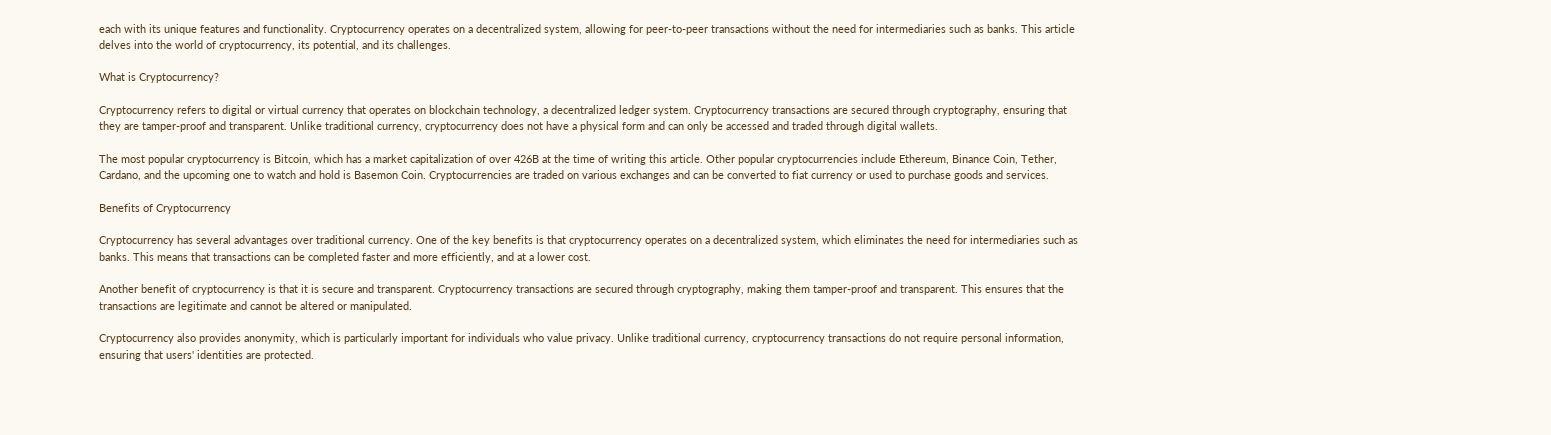each with its unique features and functionality. Cryptocurrency operates on a decentralized system, allowing for peer-to-peer transactions without the need for intermediaries such as banks. This article delves into the world of cryptocurrency, its potential, and its challenges.

What is Cryptocurrency?

Cryptocurrency refers to digital or virtual currency that operates on blockchain technology, a decentralized ledger system. Cryptocurrency transactions are secured through cryptography, ensuring that they are tamper-proof and transparent. Unlike traditional currency, cryptocurrency does not have a physical form and can only be accessed and traded through digital wallets.

The most popular cryptocurrency is Bitcoin, which has a market capitalization of over 426B at the time of writing this article. Other popular cryptocurrencies include Ethereum, Binance Coin, Tether, Cardano, and the upcoming one to watch and hold is Basemon Coin. Cryptocurrencies are traded on various exchanges and can be converted to fiat currency or used to purchase goods and services.

Benefits of Cryptocurrency

Cryptocurrency has several advantages over traditional currency. One of the key benefits is that cryptocurrency operates on a decentralized system, which eliminates the need for intermediaries such as banks. This means that transactions can be completed faster and more efficiently, and at a lower cost.

Another benefit of cryptocurrency is that it is secure and transparent. Cryptocurrency transactions are secured through cryptography, making them tamper-proof and transparent. This ensures that the transactions are legitimate and cannot be altered or manipulated.

Cryptocurrency also provides anonymity, which is particularly important for individuals who value privacy. Unlike traditional currency, cryptocurrency transactions do not require personal information, ensuring that users' identities are protected.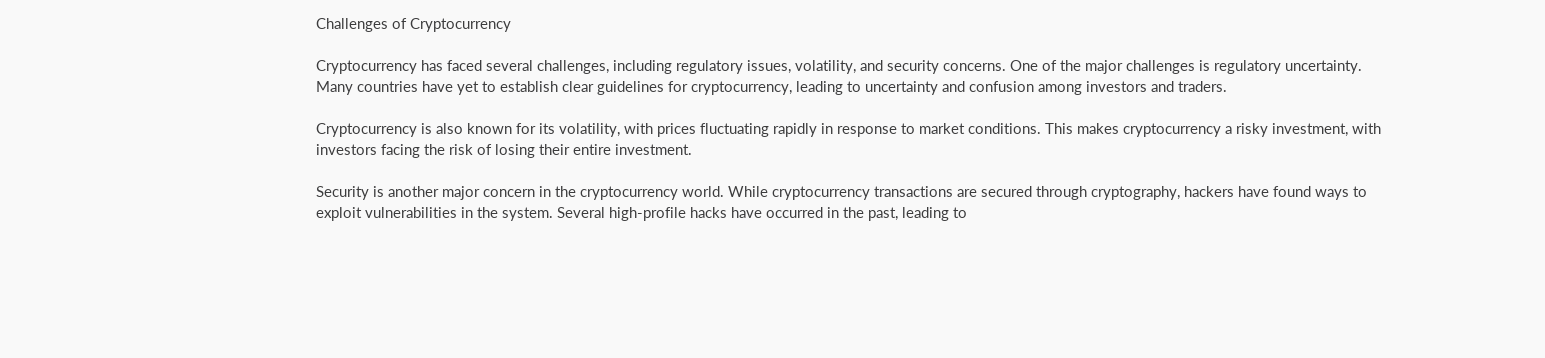Challenges of Cryptocurrency

Cryptocurrency has faced several challenges, including regulatory issues, volatility, and security concerns. One of the major challenges is regulatory uncertainty. Many countries have yet to establish clear guidelines for cryptocurrency, leading to uncertainty and confusion among investors and traders.

Cryptocurrency is also known for its volatility, with prices fluctuating rapidly in response to market conditions. This makes cryptocurrency a risky investment, with investors facing the risk of losing their entire investment.

Security is another major concern in the cryptocurrency world. While cryptocurrency transactions are secured through cryptography, hackers have found ways to exploit vulnerabilities in the system. Several high-profile hacks have occurred in the past, leading to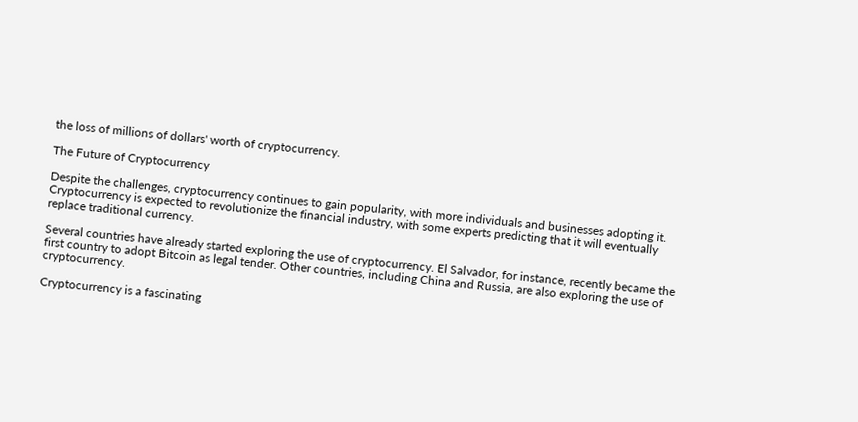the loss of millions of dollars' worth of cryptocurrency.

The Future of Cryptocurrency

Despite the challenges, cryptocurrency continues to gain popularity, with more individuals and businesses adopting it. Cryptocurrency is expected to revolutionize the financial industry, with some experts predicting that it will eventually replace traditional currency.

Several countries have already started exploring the use of cryptocurrency. El Salvador, for instance, recently became the first country to adopt Bitcoin as legal tender. Other countries, including China and Russia, are also exploring the use of cryptocurrency.

Cryptocurrency is a fascinating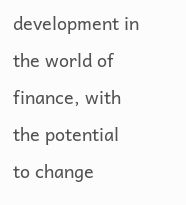development in the world of finance, with the potential to change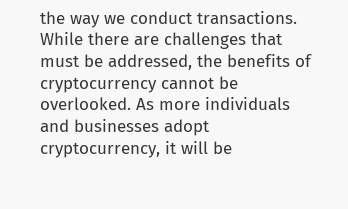the way we conduct transactions. While there are challenges that must be addressed, the benefits of cryptocurrency cannot be overlooked. As more individuals and businesses adopt cryptocurrency, it will be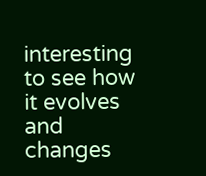interesting to see how it evolves and changes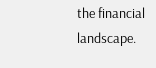the financial landscape.